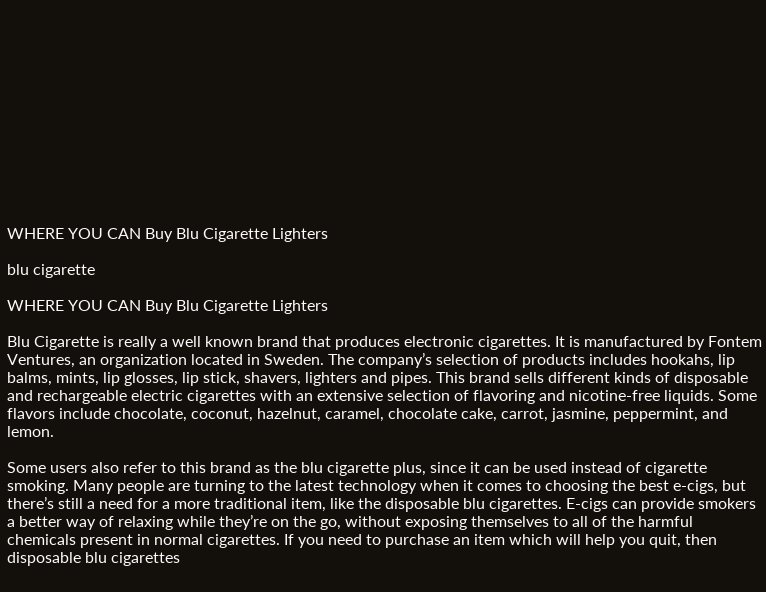WHERE YOU CAN Buy Blu Cigarette Lighters

blu cigarette

WHERE YOU CAN Buy Blu Cigarette Lighters

Blu Cigarette is really a well known brand that produces electronic cigarettes. It is manufactured by Fontem Ventures, an organization located in Sweden. The company’s selection of products includes hookahs, lip balms, mints, lip glosses, lip stick, shavers, lighters and pipes. This brand sells different kinds of disposable and rechargeable electric cigarettes with an extensive selection of flavoring and nicotine-free liquids. Some flavors include chocolate, coconut, hazelnut, caramel, chocolate cake, carrot, jasmine, peppermint, and lemon.

Some users also refer to this brand as the blu cigarette plus, since it can be used instead of cigarette smoking. Many people are turning to the latest technology when it comes to choosing the best e-cigs, but there’s still a need for a more traditional item, like the disposable blu cigarettes. E-cigs can provide smokers a better way of relaxing while they’re on the go, without exposing themselves to all of the harmful chemicals present in normal cigarettes. If you need to purchase an item which will help you quit, then disposable blu cigarettes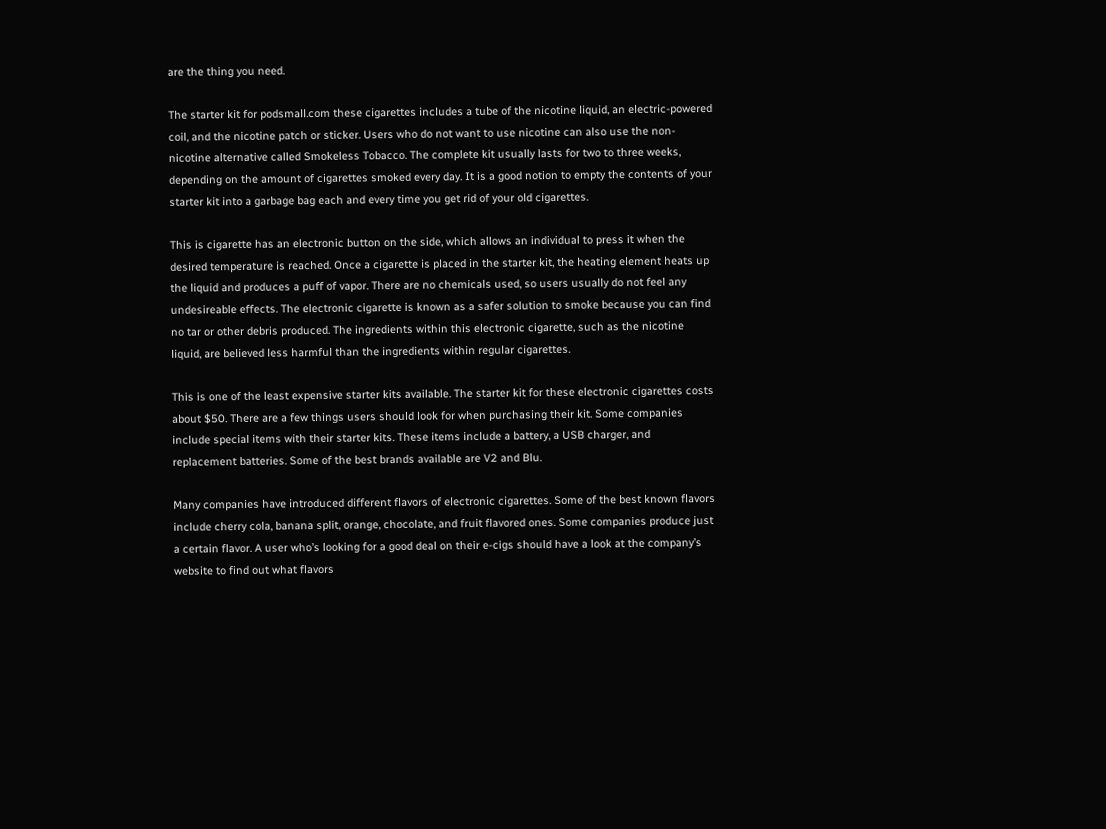are the thing you need.

The starter kit for podsmall.com these cigarettes includes a tube of the nicotine liquid, an electric-powered coil, and the nicotine patch or sticker. Users who do not want to use nicotine can also use the non-nicotine alternative called Smokeless Tobacco. The complete kit usually lasts for two to three weeks, depending on the amount of cigarettes smoked every day. It is a good notion to empty the contents of your starter kit into a garbage bag each and every time you get rid of your old cigarettes.

This is cigarette has an electronic button on the side, which allows an individual to press it when the desired temperature is reached. Once a cigarette is placed in the starter kit, the heating element heats up the liquid and produces a puff of vapor. There are no chemicals used, so users usually do not feel any undesireable effects. The electronic cigarette is known as a safer solution to smoke because you can find no tar or other debris produced. The ingredients within this electronic cigarette, such as the nicotine liquid, are believed less harmful than the ingredients within regular cigarettes.

This is one of the least expensive starter kits available. The starter kit for these electronic cigarettes costs about $50. There are a few things users should look for when purchasing their kit. Some companies include special items with their starter kits. These items include a battery, a USB charger, and replacement batteries. Some of the best brands available are V2 and Blu.

Many companies have introduced different flavors of electronic cigarettes. Some of the best known flavors include cherry cola, banana split, orange, chocolate, and fruit flavored ones. Some companies produce just a certain flavor. A user who’s looking for a good deal on their e-cigs should have a look at the company’s website to find out what flavors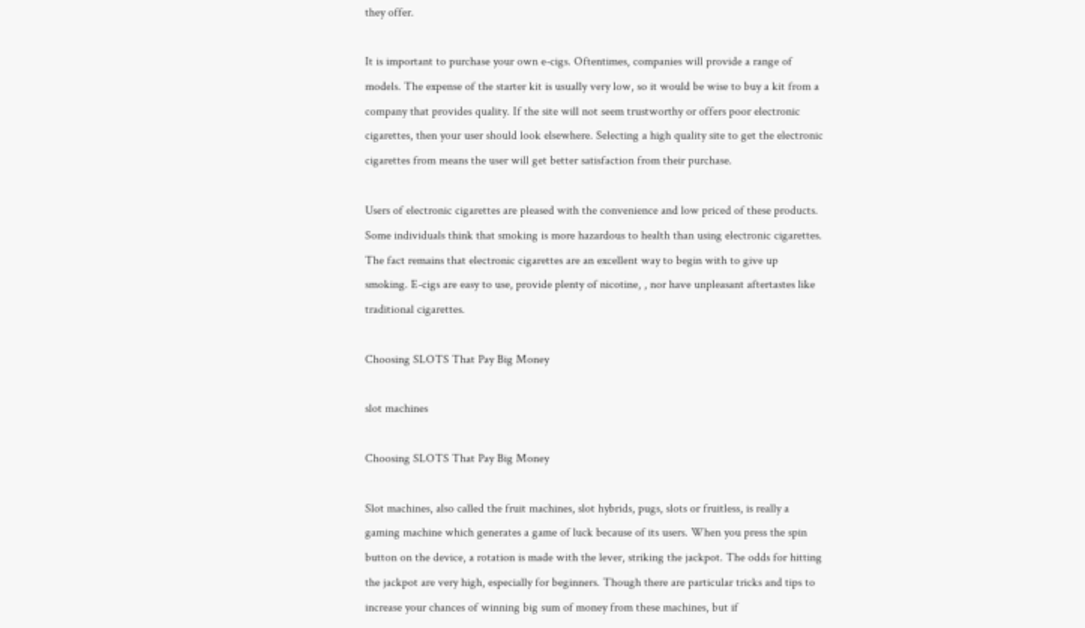they offer.

It is important to purchase your own e-cigs. Oftentimes, companies will provide a range of models. The expense of the starter kit is usually very low, so it would be wise to buy a kit from a company that provides quality. If the site will not seem trustworthy or offers poor electronic cigarettes, then your user should look elsewhere. Selecting a high quality site to get the electronic cigarettes from means the user will get better satisfaction from their purchase.

Users of electronic cigarettes are pleased with the convenience and low priced of these products. Some individuals think that smoking is more hazardous to health than using electronic cigarettes. The fact remains that electronic cigarettes are an excellent way to begin with to give up smoking. E-cigs are easy to use, provide plenty of nicotine, , nor have unpleasant aftertastes like traditional cigarettes.

Choosing SLOTS That Pay Big Money

slot machines

Choosing SLOTS That Pay Big Money

Slot machines, also called the fruit machines, slot hybrids, pugs, slots or fruitless, is really a gaming machine which generates a game of luck because of its users. When you press the spin button on the device, a rotation is made with the lever, striking the jackpot. The odds for hitting the jackpot are very high, especially for beginners. Though there are particular tricks and tips to increase your chances of winning big sum of money from these machines, but if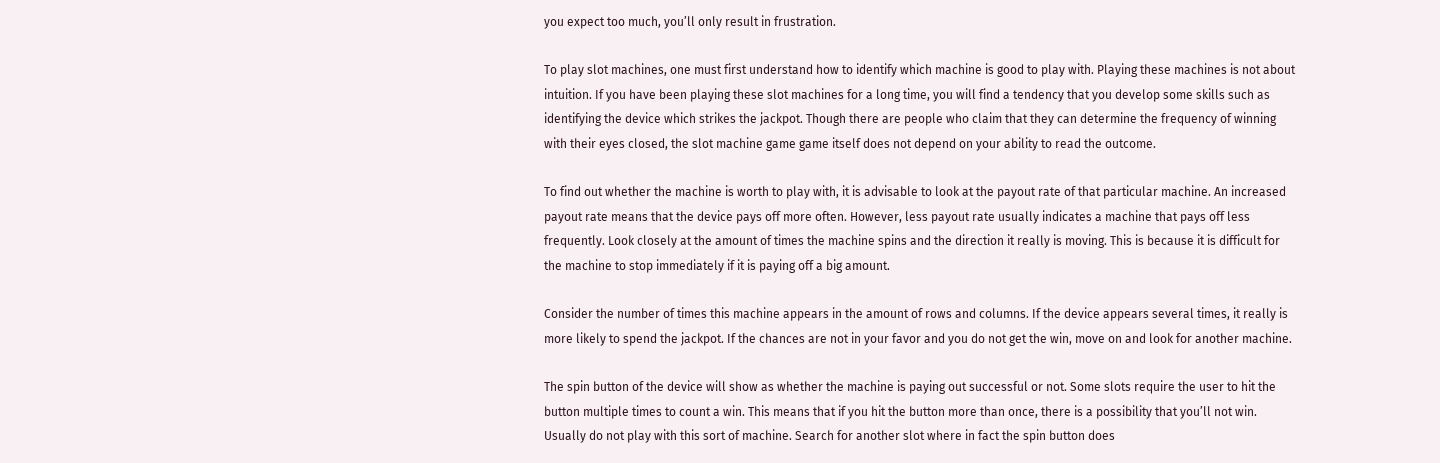you expect too much, you’ll only result in frustration.

To play slot machines, one must first understand how to identify which machine is good to play with. Playing these machines is not about intuition. If you have been playing these slot machines for a long time, you will find a tendency that you develop some skills such as identifying the device which strikes the jackpot. Though there are people who claim that they can determine the frequency of winning with their eyes closed, the slot machine game game itself does not depend on your ability to read the outcome.

To find out whether the machine is worth to play with, it is advisable to look at the payout rate of that particular machine. An increased payout rate means that the device pays off more often. However, less payout rate usually indicates a machine that pays off less frequently. Look closely at the amount of times the machine spins and the direction it really is moving. This is because it is difficult for the machine to stop immediately if it is paying off a big amount.

Consider the number of times this machine appears in the amount of rows and columns. If the device appears several times, it really is more likely to spend the jackpot. If the chances are not in your favor and you do not get the win, move on and look for another machine.

The spin button of the device will show as whether the machine is paying out successful or not. Some slots require the user to hit the button multiple times to count a win. This means that if you hit the button more than once, there is a possibility that you’ll not win. Usually do not play with this sort of machine. Search for another slot where in fact the spin button does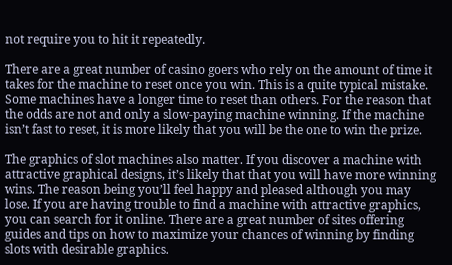not require you to hit it repeatedly.

There are a great number of casino goers who rely on the amount of time it takes for the machine to reset once you win. This is a quite typical mistake. Some machines have a longer time to reset than others. For the reason that the odds are not and only a slow-paying machine winning. If the machine isn’t fast to reset, it is more likely that you will be the one to win the prize.

The graphics of slot machines also matter. If you discover a machine with attractive graphical designs, it’s likely that that you will have more winning wins. The reason being you’ll feel happy and pleased although you may lose. If you are having trouble to find a machine with attractive graphics, you can search for it online. There are a great number of sites offering guides and tips on how to maximize your chances of winning by finding slots with desirable graphics.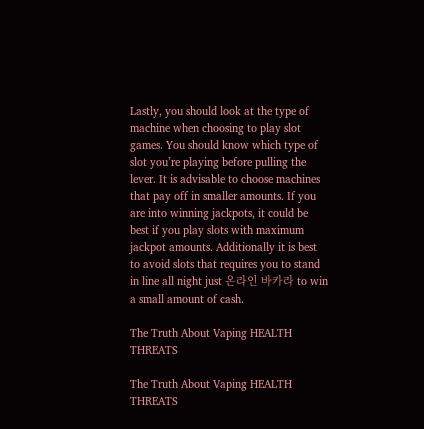Lastly, you should look at the type of machine when choosing to play slot games. You should know which type of slot you’re playing before pulling the lever. It is advisable to choose machines that pay off in smaller amounts. If you are into winning jackpots, it could be best if you play slots with maximum jackpot amounts. Additionally it is best to avoid slots that requires you to stand in line all night just 온라인 바카라 to win a small amount of cash.

The Truth About Vaping HEALTH THREATS

The Truth About Vaping HEALTH THREATS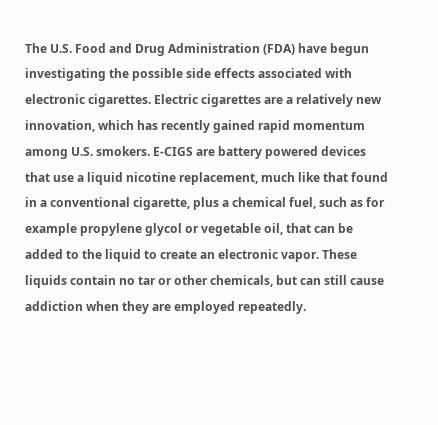The U.S. Food and Drug Administration (FDA) have begun investigating the possible side effects associated with electronic cigarettes. Electric cigarettes are a relatively new innovation, which has recently gained rapid momentum among U.S. smokers. E-CIGS are battery powered devices that use a liquid nicotine replacement, much like that found in a conventional cigarette, plus a chemical fuel, such as for example propylene glycol or vegetable oil, that can be added to the liquid to create an electronic vapor. These liquids contain no tar or other chemicals, but can still cause addiction when they are employed repeatedly.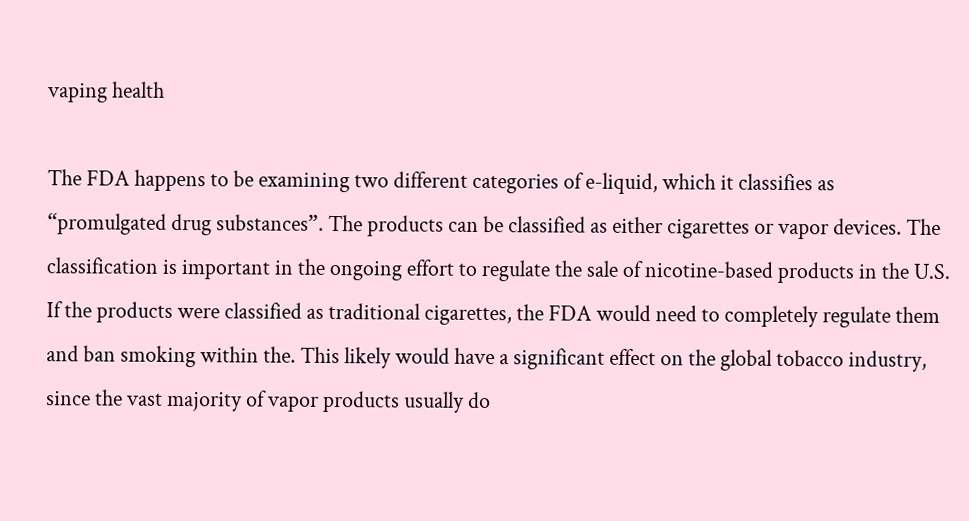vaping health

The FDA happens to be examining two different categories of e-liquid, which it classifies as “promulgated drug substances”. The products can be classified as either cigarettes or vapor devices. The classification is important in the ongoing effort to regulate the sale of nicotine-based products in the U.S. If the products were classified as traditional cigarettes, the FDA would need to completely regulate them and ban smoking within the. This likely would have a significant effect on the global tobacco industry, since the vast majority of vapor products usually do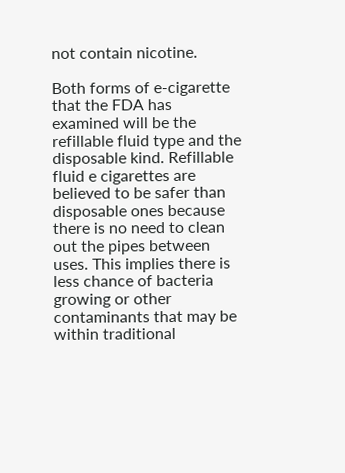not contain nicotine.

Both forms of e-cigarette that the FDA has examined will be the refillable fluid type and the disposable kind. Refillable fluid e cigarettes are believed to be safer than disposable ones because there is no need to clean out the pipes between uses. This implies there is less chance of bacteria growing or other contaminants that may be within traditional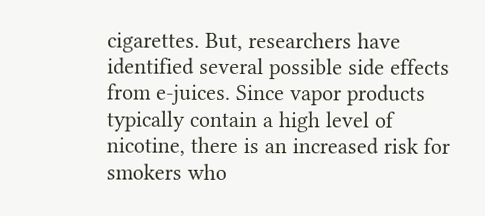cigarettes. But, researchers have identified several possible side effects from e-juices. Since vapor products typically contain a high level of nicotine, there is an increased risk for smokers who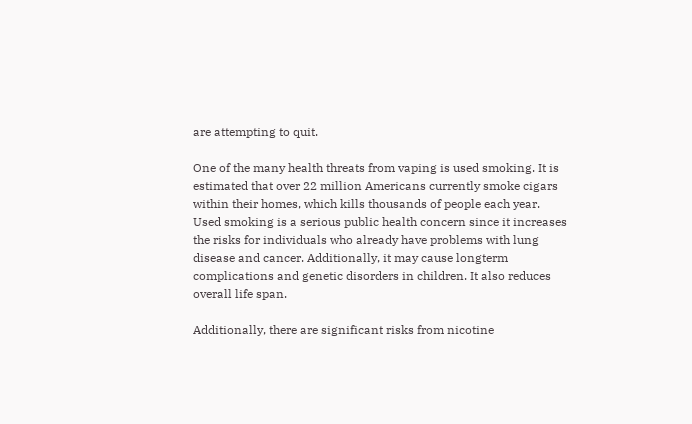are attempting to quit.

One of the many health threats from vaping is used smoking. It is estimated that over 22 million Americans currently smoke cigars within their homes, which kills thousands of people each year. Used smoking is a serious public health concern since it increases the risks for individuals who already have problems with lung disease and cancer. Additionally, it may cause longterm complications and genetic disorders in children. It also reduces overall life span.

Additionally, there are significant risks from nicotine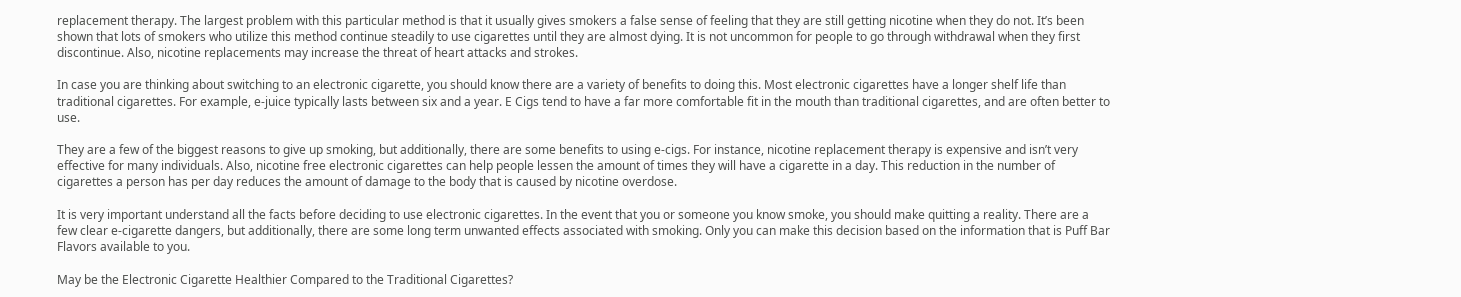replacement therapy. The largest problem with this particular method is that it usually gives smokers a false sense of feeling that they are still getting nicotine when they do not. It’s been shown that lots of smokers who utilize this method continue steadily to use cigarettes until they are almost dying. It is not uncommon for people to go through withdrawal when they first discontinue. Also, nicotine replacements may increase the threat of heart attacks and strokes.

In case you are thinking about switching to an electronic cigarette, you should know there are a variety of benefits to doing this. Most electronic cigarettes have a longer shelf life than traditional cigarettes. For example, e-juice typically lasts between six and a year. E Cigs tend to have a far more comfortable fit in the mouth than traditional cigarettes, and are often better to use.

They are a few of the biggest reasons to give up smoking, but additionally, there are some benefits to using e-cigs. For instance, nicotine replacement therapy is expensive and isn’t very effective for many individuals. Also, nicotine free electronic cigarettes can help people lessen the amount of times they will have a cigarette in a day. This reduction in the number of cigarettes a person has per day reduces the amount of damage to the body that is caused by nicotine overdose.

It is very important understand all the facts before deciding to use electronic cigarettes. In the event that you or someone you know smoke, you should make quitting a reality. There are a few clear e-cigarette dangers, but additionally, there are some long term unwanted effects associated with smoking. Only you can make this decision based on the information that is Puff Bar Flavors available to you.

May be the Electronic Cigarette Healthier Compared to the Traditional Cigarettes?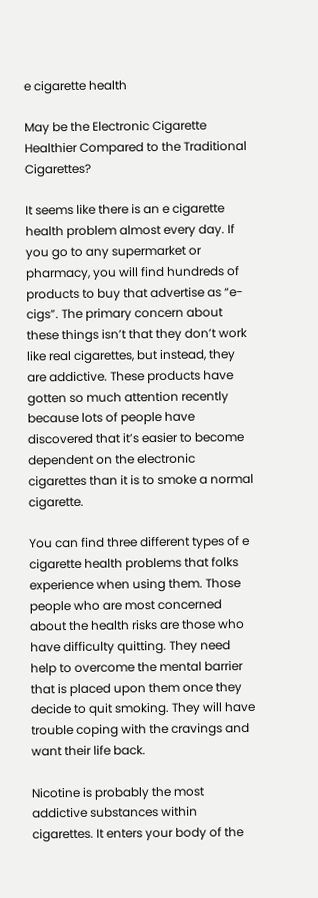e cigarette health

May be the Electronic Cigarette Healthier Compared to the Traditional Cigarettes?

It seems like there is an e cigarette health problem almost every day. If you go to any supermarket or pharmacy, you will find hundreds of products to buy that advertise as “e-cigs”. The primary concern about these things isn’t that they don’t work like real cigarettes, but instead, they are addictive. These products have gotten so much attention recently because lots of people have discovered that it’s easier to become dependent on the electronic cigarettes than it is to smoke a normal cigarette.

You can find three different types of e cigarette health problems that folks experience when using them. Those people who are most concerned about the health risks are those who have difficulty quitting. They need help to overcome the mental barrier that is placed upon them once they decide to quit smoking. They will have trouble coping with the cravings and want their life back.

Nicotine is probably the most addictive substances within cigarettes. It enters your body of the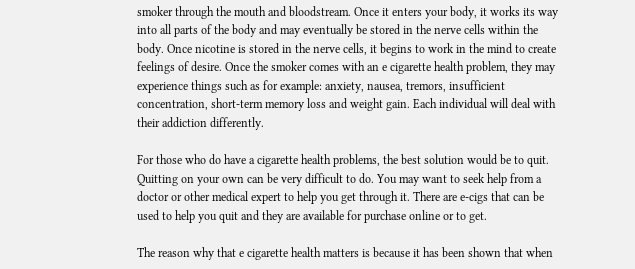smoker through the mouth and bloodstream. Once it enters your body, it works its way into all parts of the body and may eventually be stored in the nerve cells within the body. Once nicotine is stored in the nerve cells, it begins to work in the mind to create feelings of desire. Once the smoker comes with an e cigarette health problem, they may experience things such as for example: anxiety, nausea, tremors, insufficient concentration, short-term memory loss and weight gain. Each individual will deal with their addiction differently.

For those who do have a cigarette health problems, the best solution would be to quit. Quitting on your own can be very difficult to do. You may want to seek help from a doctor or other medical expert to help you get through it. There are e-cigs that can be used to help you quit and they are available for purchase online or to get.

The reason why that e cigarette health matters is because it has been shown that when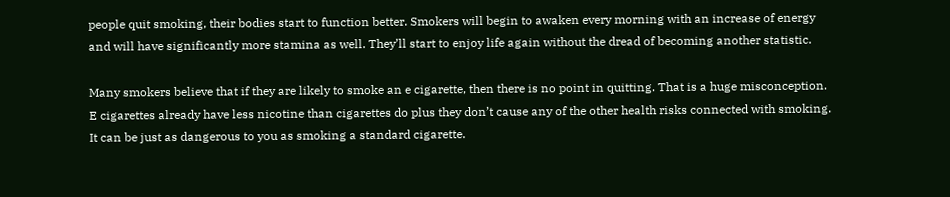people quit smoking, their bodies start to function better. Smokers will begin to awaken every morning with an increase of energy and will have significantly more stamina as well. They’ll start to enjoy life again without the dread of becoming another statistic.

Many smokers believe that if they are likely to smoke an e cigarette, then there is no point in quitting. That is a huge misconception. E cigarettes already have less nicotine than cigarettes do plus they don’t cause any of the other health risks connected with smoking. It can be just as dangerous to you as smoking a standard cigarette.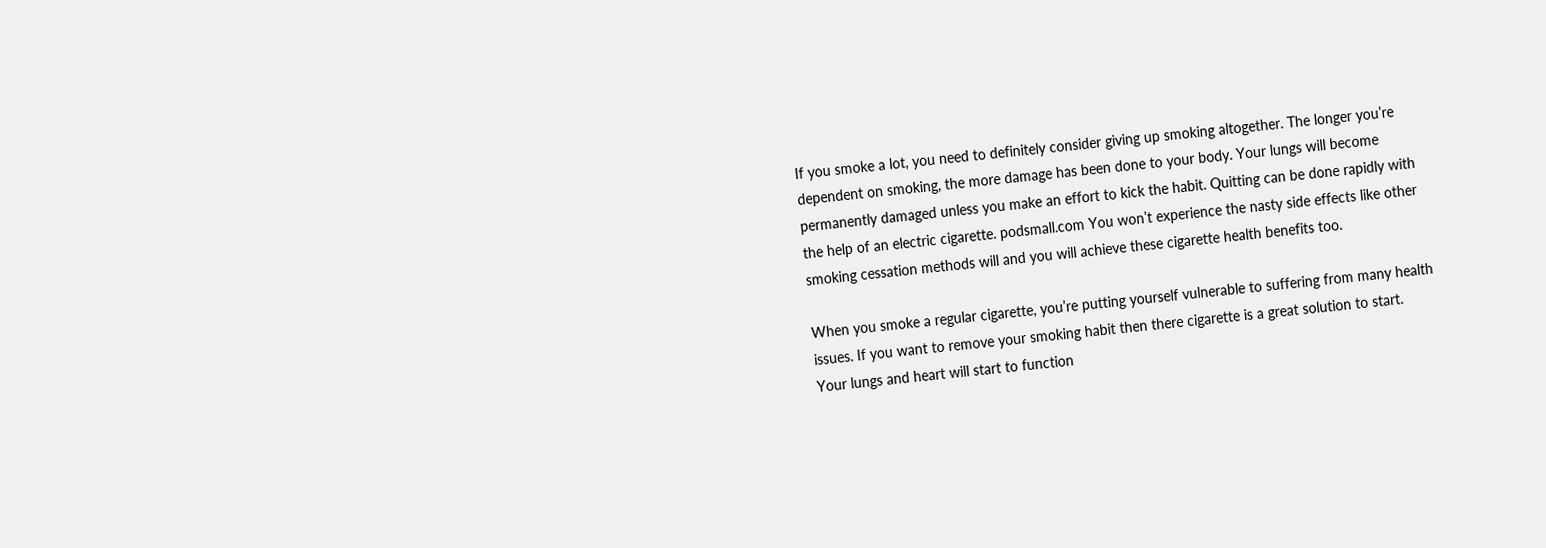If you smoke a lot, you need to definitely consider giving up smoking altogether. The longer you’re dependent on smoking, the more damage has been done to your body. Your lungs will become permanently damaged unless you make an effort to kick the habit. Quitting can be done rapidly with the help of an electric cigarette. podsmall.com You won’t experience the nasty side effects like other smoking cessation methods will and you will achieve these cigarette health benefits too.

When you smoke a regular cigarette, you’re putting yourself vulnerable to suffering from many health issues. If you want to remove your smoking habit then there cigarette is a great solution to start. Your lungs and heart will start to function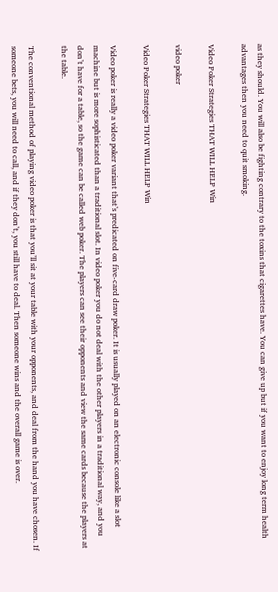as they should. You will also be fighting contrary to the toxins that cigarettes have. You can give up but if you want to enjoy long term health advantages then you need to quit smoking.

Video Poker Strategies THAT WILL HELP Win

video poker

Video Poker Strategies THAT WILL HELP Win

Video poker is really a video poker variant that’s predicated on five-card draw poker. It is usually played on an electronic console like a slot machine but is more sophisticated than a traditional slot. In video poker you do not deal with the other players in a traditional way, and you don’t have for a table, so the game can be called web poker. The players can see their opponents and view the same cards because the players at the table.

The conventional method of playing video poker is that you’ll sit at your table with your opponents, and deal from the hand you have chosen. If someone bets, you will need to call, and if they don’t, you still have to deal. Then someone wins and the overall game is over.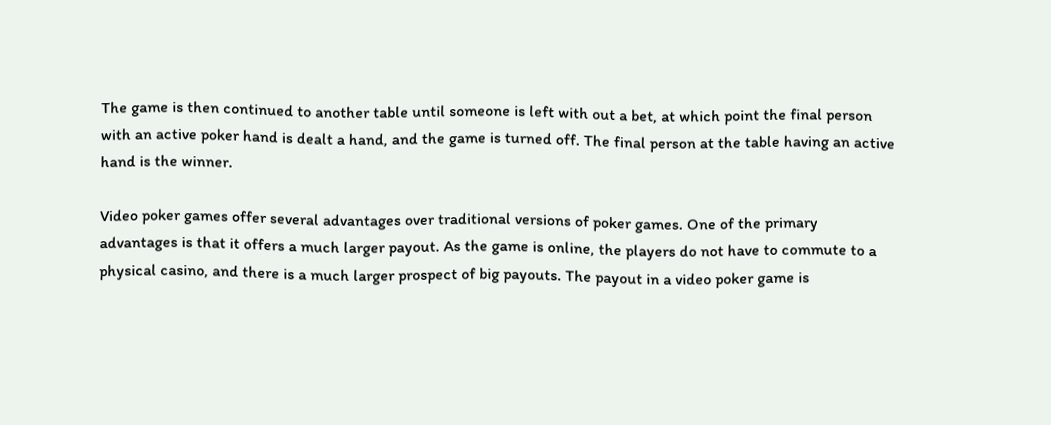The game is then continued to another table until someone is left with out a bet, at which point the final person with an active poker hand is dealt a hand, and the game is turned off. The final person at the table having an active hand is the winner.

Video poker games offer several advantages over traditional versions of poker games. One of the primary advantages is that it offers a much larger payout. As the game is online, the players do not have to commute to a physical casino, and there is a much larger prospect of big payouts. The payout in a video poker game is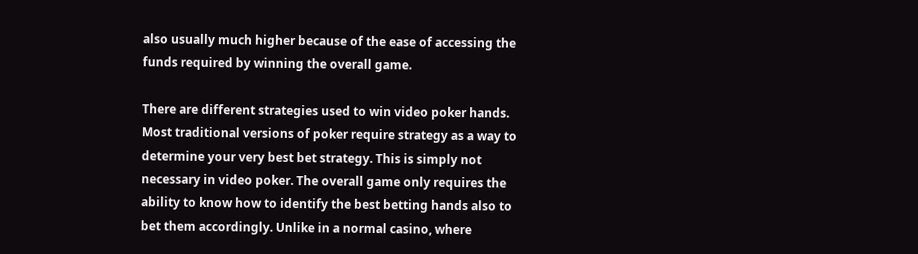also usually much higher because of the ease of accessing the funds required by winning the overall game.

There are different strategies used to win video poker hands. Most traditional versions of poker require strategy as a way to determine your very best bet strategy. This is simply not necessary in video poker. The overall game only requires the ability to know how to identify the best betting hands also to bet them accordingly. Unlike in a normal casino, where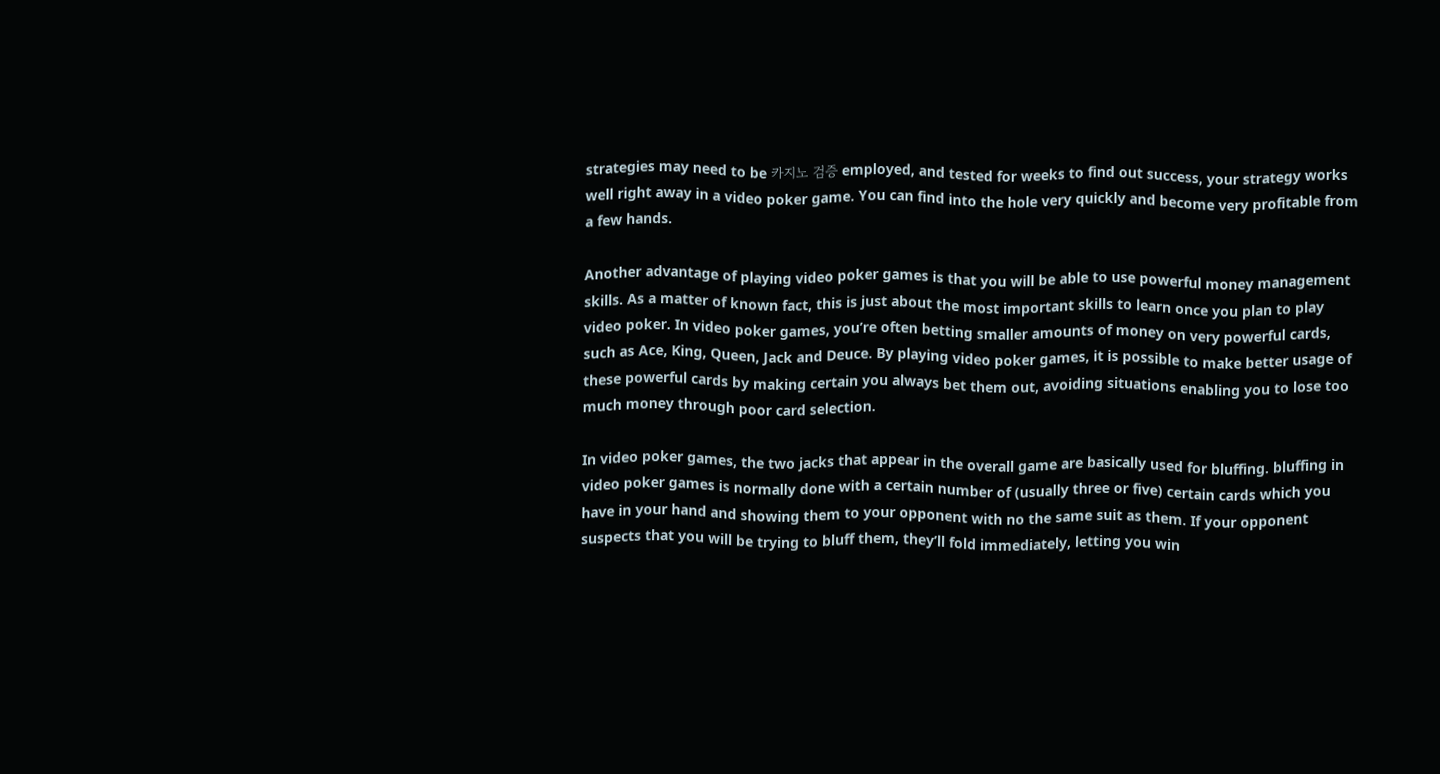strategies may need to be 카지노 검증 employed, and tested for weeks to find out success, your strategy works well right away in a video poker game. You can find into the hole very quickly and become very profitable from a few hands.

Another advantage of playing video poker games is that you will be able to use powerful money management skills. As a matter of known fact, this is just about the most important skills to learn once you plan to play video poker. In video poker games, you’re often betting smaller amounts of money on very powerful cards, such as Ace, King, Queen, Jack and Deuce. By playing video poker games, it is possible to make better usage of these powerful cards by making certain you always bet them out, avoiding situations enabling you to lose too much money through poor card selection.

In video poker games, the two jacks that appear in the overall game are basically used for bluffing. bluffing in video poker games is normally done with a certain number of (usually three or five) certain cards which you have in your hand and showing them to your opponent with no the same suit as them. If your opponent suspects that you will be trying to bluff them, they’ll fold immediately, letting you win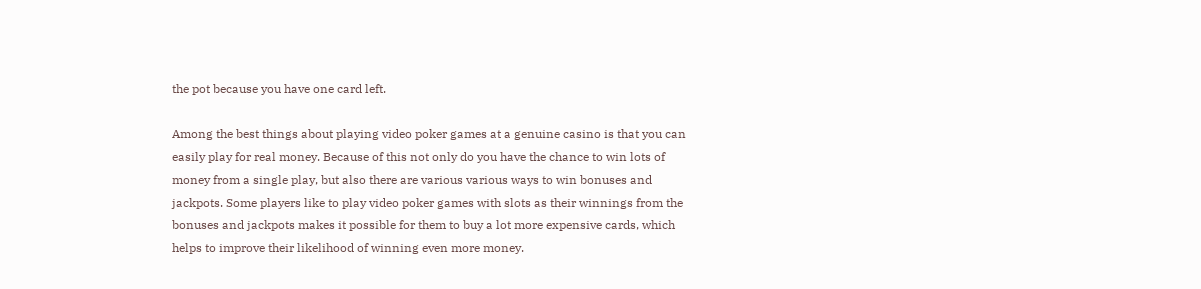the pot because you have one card left.

Among the best things about playing video poker games at a genuine casino is that you can easily play for real money. Because of this not only do you have the chance to win lots of money from a single play, but also there are various various ways to win bonuses and jackpots. Some players like to play video poker games with slots as their winnings from the bonuses and jackpots makes it possible for them to buy a lot more expensive cards, which helps to improve their likelihood of winning even more money.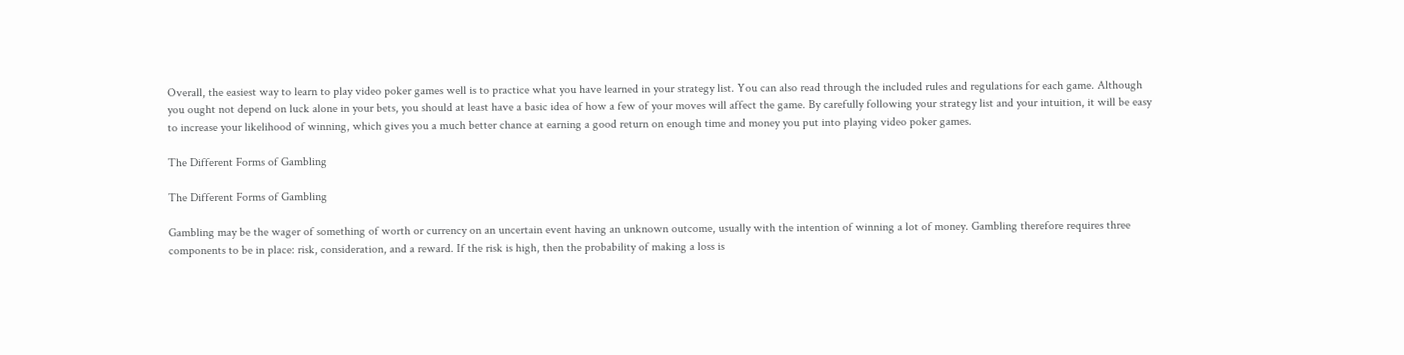Overall, the easiest way to learn to play video poker games well is to practice what you have learned in your strategy list. You can also read through the included rules and regulations for each game. Although you ought not depend on luck alone in your bets, you should at least have a basic idea of how a few of your moves will affect the game. By carefully following your strategy list and your intuition, it will be easy to increase your likelihood of winning, which gives you a much better chance at earning a good return on enough time and money you put into playing video poker games.

The Different Forms of Gambling

The Different Forms of Gambling

Gambling may be the wager of something of worth or currency on an uncertain event having an unknown outcome, usually with the intention of winning a lot of money. Gambling therefore requires three components to be in place: risk, consideration, and a reward. If the risk is high, then the probability of making a loss is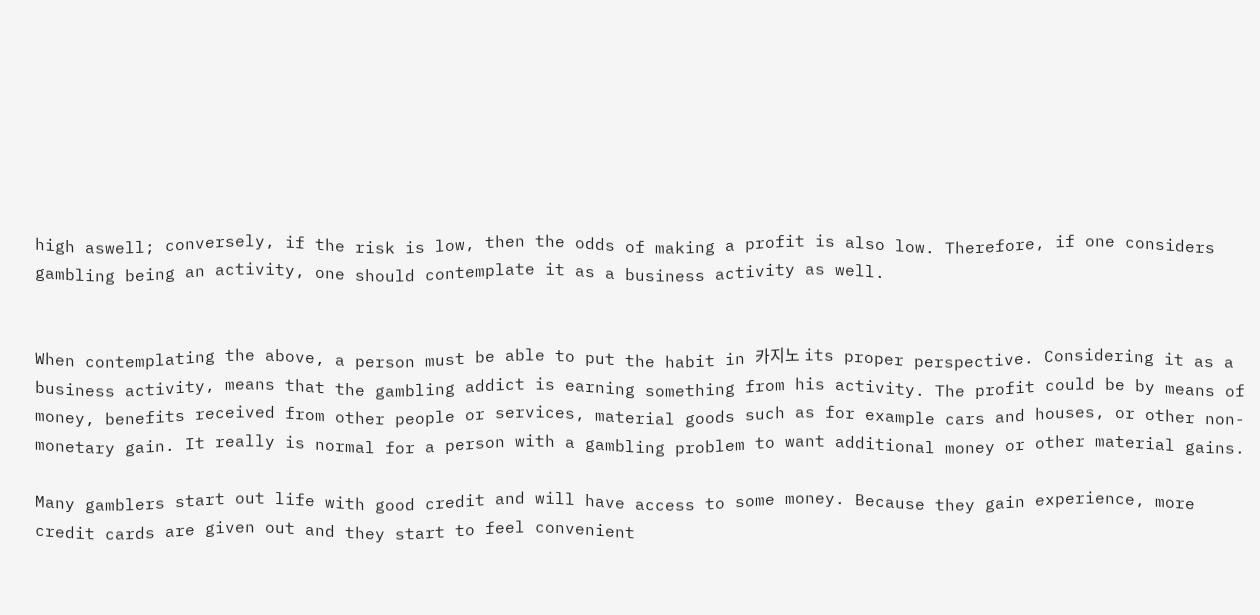high aswell; conversely, if the risk is low, then the odds of making a profit is also low. Therefore, if one considers gambling being an activity, one should contemplate it as a business activity as well.


When contemplating the above, a person must be able to put the habit in 카지노 its proper perspective. Considering it as a business activity, means that the gambling addict is earning something from his activity. The profit could be by means of money, benefits received from other people or services, material goods such as for example cars and houses, or other non-monetary gain. It really is normal for a person with a gambling problem to want additional money or other material gains.

Many gamblers start out life with good credit and will have access to some money. Because they gain experience, more credit cards are given out and they start to feel convenient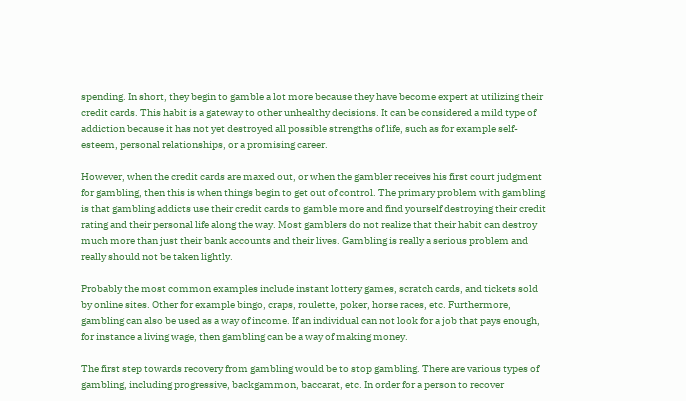spending. In short, they begin to gamble a lot more because they have become expert at utilizing their credit cards. This habit is a gateway to other unhealthy decisions. It can be considered a mild type of addiction because it has not yet destroyed all possible strengths of life, such as for example self-esteem, personal relationships, or a promising career.

However, when the credit cards are maxed out, or when the gambler receives his first court judgment for gambling, then this is when things begin to get out of control. The primary problem with gambling is that gambling addicts use their credit cards to gamble more and find yourself destroying their credit rating and their personal life along the way. Most gamblers do not realize that their habit can destroy much more than just their bank accounts and their lives. Gambling is really a serious problem and really should not be taken lightly.

Probably the most common examples include instant lottery games, scratch cards, and tickets sold by online sites. Other for example bingo, craps, roulette, poker, horse races, etc. Furthermore, gambling can also be used as a way of income. If an individual can not look for a job that pays enough, for instance a living wage, then gambling can be a way of making money.

The first step towards recovery from gambling would be to stop gambling. There are various types of gambling, including progressive, backgammon, baccarat, etc. In order for a person to recover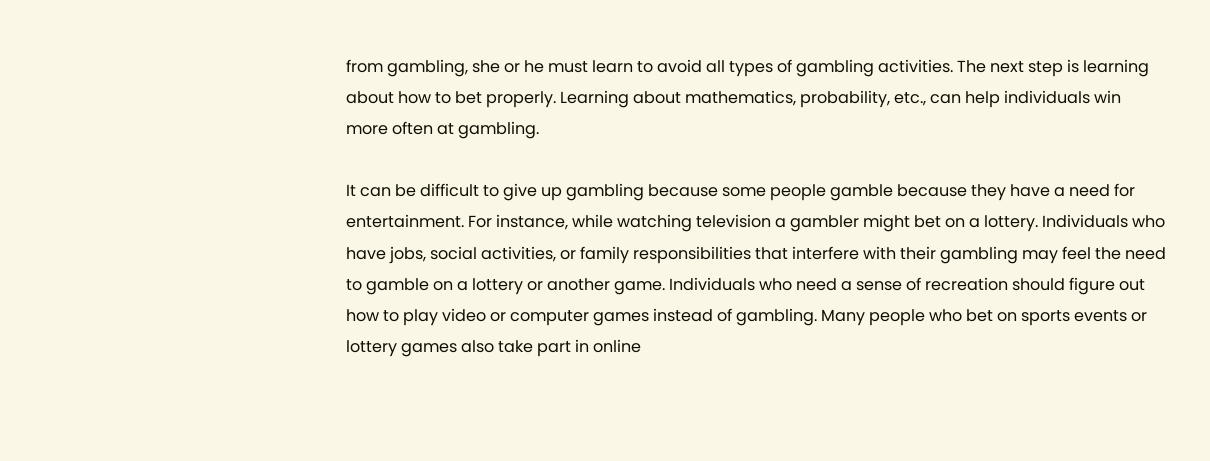from gambling, she or he must learn to avoid all types of gambling activities. The next step is learning about how to bet properly. Learning about mathematics, probability, etc., can help individuals win more often at gambling.

It can be difficult to give up gambling because some people gamble because they have a need for entertainment. For instance, while watching television a gambler might bet on a lottery. Individuals who have jobs, social activities, or family responsibilities that interfere with their gambling may feel the need to gamble on a lottery or another game. Individuals who need a sense of recreation should figure out how to play video or computer games instead of gambling. Many people who bet on sports events or lottery games also take part in online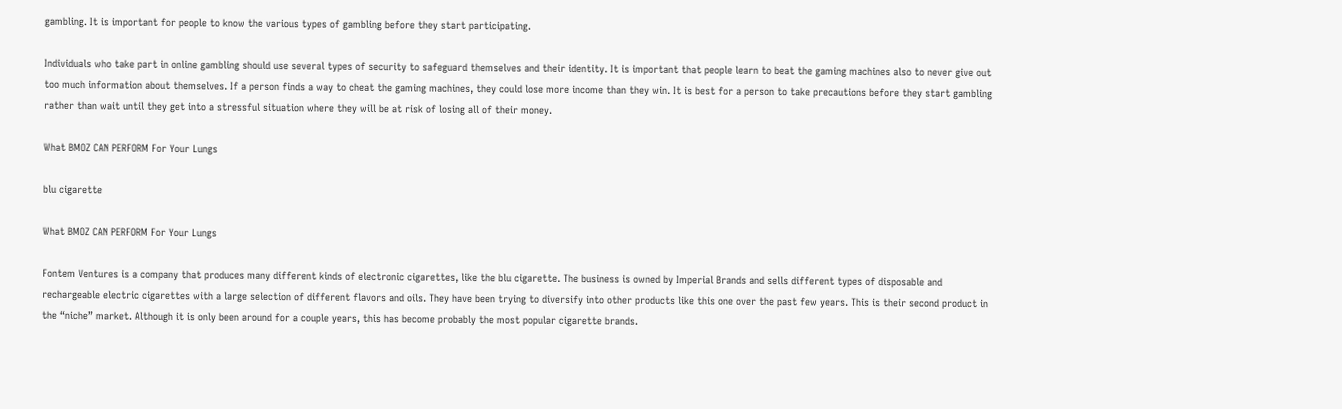gambling. It is important for people to know the various types of gambling before they start participating.

Individuals who take part in online gambling should use several types of security to safeguard themselves and their identity. It is important that people learn to beat the gaming machines also to never give out too much information about themselves. If a person finds a way to cheat the gaming machines, they could lose more income than they win. It is best for a person to take precautions before they start gambling rather than wait until they get into a stressful situation where they will be at risk of losing all of their money.

What BMOZ CAN PERFORM For Your Lungs

blu cigarette

What BMOZ CAN PERFORM For Your Lungs

Fontem Ventures is a company that produces many different kinds of electronic cigarettes, like the blu cigarette. The business is owned by Imperial Brands and sells different types of disposable and rechargeable electric cigarettes with a large selection of different flavors and oils. They have been trying to diversify into other products like this one over the past few years. This is their second product in the “niche” market. Although it is only been around for a couple years, this has become probably the most popular cigarette brands.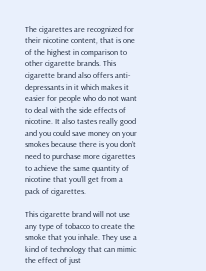The cigarettes are recognized for their nicotine content, that is one of the highest in comparison to other cigarette brands. This cigarette brand also offers anti-depressants in it which makes it easier for people who do not want to deal with the side effects of nicotine. It also tastes really good and you could save money on your smokes because there is you don’t need to purchase more cigarettes to achieve the same quantity of nicotine that you’ll get from a pack of cigarettes.

This cigarette brand will not use any type of tobacco to create the smoke that you inhale. They use a kind of technology that can mimic the effect of just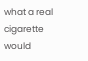what a real cigarette would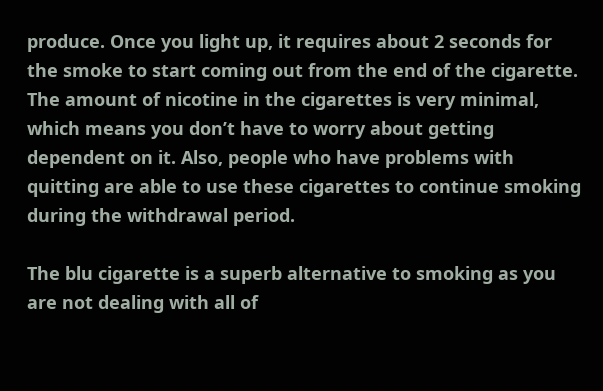produce. Once you light up, it requires about 2 seconds for the smoke to start coming out from the end of the cigarette. The amount of nicotine in the cigarettes is very minimal, which means you don’t have to worry about getting dependent on it. Also, people who have problems with quitting are able to use these cigarettes to continue smoking during the withdrawal period.

The blu cigarette is a superb alternative to smoking as you are not dealing with all of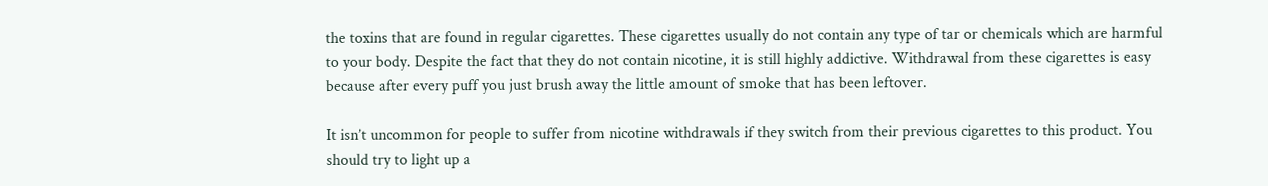the toxins that are found in regular cigarettes. These cigarettes usually do not contain any type of tar or chemicals which are harmful to your body. Despite the fact that they do not contain nicotine, it is still highly addictive. Withdrawal from these cigarettes is easy because after every puff you just brush away the little amount of smoke that has been leftover.

It isn’t uncommon for people to suffer from nicotine withdrawals if they switch from their previous cigarettes to this product. You should try to light up a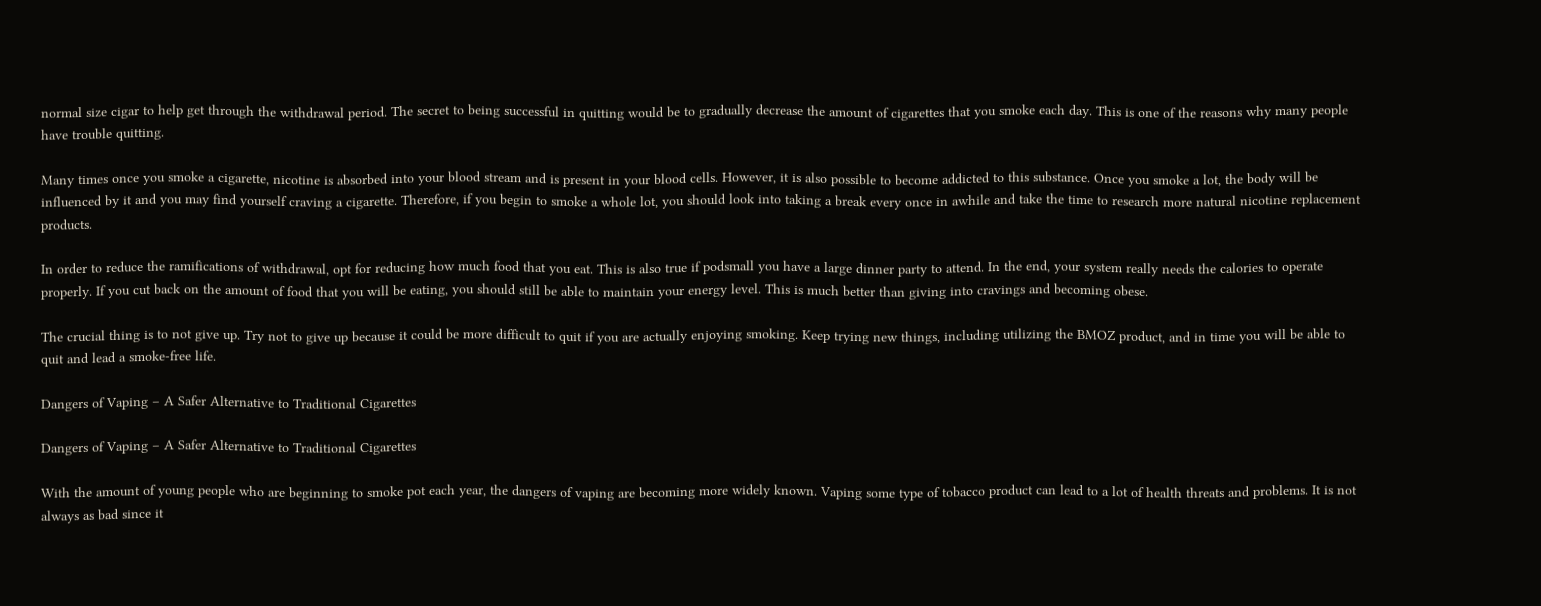normal size cigar to help get through the withdrawal period. The secret to being successful in quitting would be to gradually decrease the amount of cigarettes that you smoke each day. This is one of the reasons why many people have trouble quitting.

Many times once you smoke a cigarette, nicotine is absorbed into your blood stream and is present in your blood cells. However, it is also possible to become addicted to this substance. Once you smoke a lot, the body will be influenced by it and you may find yourself craving a cigarette. Therefore, if you begin to smoke a whole lot, you should look into taking a break every once in awhile and take the time to research more natural nicotine replacement products.

In order to reduce the ramifications of withdrawal, opt for reducing how much food that you eat. This is also true if podsmall you have a large dinner party to attend. In the end, your system really needs the calories to operate properly. If you cut back on the amount of food that you will be eating, you should still be able to maintain your energy level. This is much better than giving into cravings and becoming obese.

The crucial thing is to not give up. Try not to give up because it could be more difficult to quit if you are actually enjoying smoking. Keep trying new things, including utilizing the BMOZ product, and in time you will be able to quit and lead a smoke-free life.

Dangers of Vaping – A Safer Alternative to Traditional Cigarettes

Dangers of Vaping – A Safer Alternative to Traditional Cigarettes

With the amount of young people who are beginning to smoke pot each year, the dangers of vaping are becoming more widely known. Vaping some type of tobacco product can lead to a lot of health threats and problems. It is not always as bad since it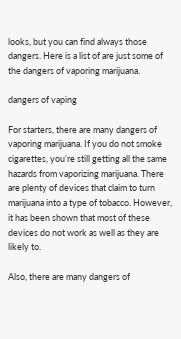looks, but you can find always those dangers. Here is a list of are just some of the dangers of vaporing marijuana.

dangers of vaping

For starters, there are many dangers of vaporing marijuana. If you do not smoke cigarettes, you’re still getting all the same hazards from vaporizing marijuana. There are plenty of devices that claim to turn marijuana into a type of tobacco. However, it has been shown that most of these devices do not work as well as they are likely to.

Also, there are many dangers of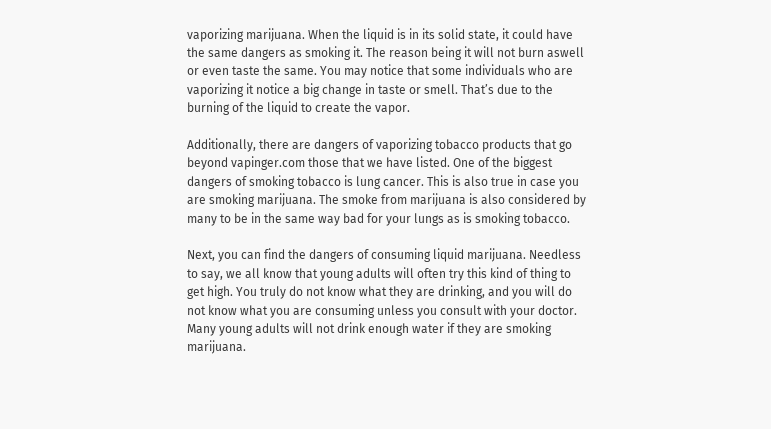vaporizing marijuana. When the liquid is in its solid state, it could have the same dangers as smoking it. The reason being it will not burn aswell or even taste the same. You may notice that some individuals who are vaporizing it notice a big change in taste or smell. That’s due to the burning of the liquid to create the vapor.

Additionally, there are dangers of vaporizing tobacco products that go beyond vapinger.com those that we have listed. One of the biggest dangers of smoking tobacco is lung cancer. This is also true in case you are smoking marijuana. The smoke from marijuana is also considered by many to be in the same way bad for your lungs as is smoking tobacco.

Next, you can find the dangers of consuming liquid marijuana. Needless to say, we all know that young adults will often try this kind of thing to get high. You truly do not know what they are drinking, and you will do not know what you are consuming unless you consult with your doctor. Many young adults will not drink enough water if they are smoking marijuana.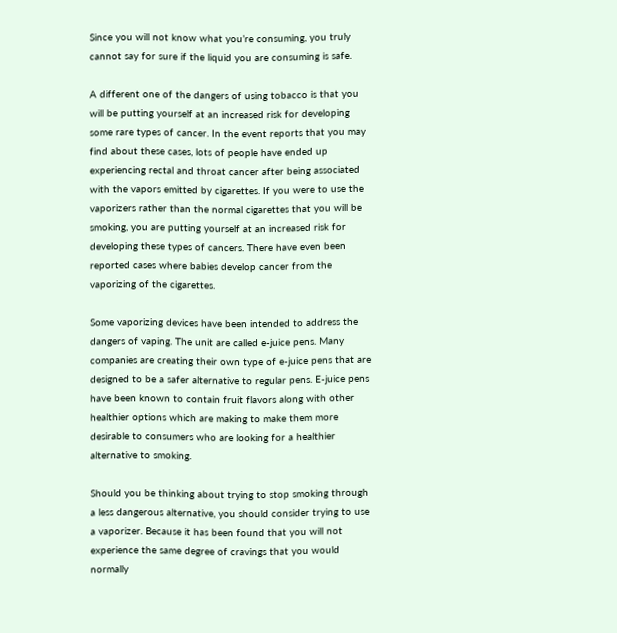Since you will not know what you’re consuming, you truly cannot say for sure if the liquid you are consuming is safe.

A different one of the dangers of using tobacco is that you will be putting yourself at an increased risk for developing some rare types of cancer. In the event reports that you may find about these cases, lots of people have ended up experiencing rectal and throat cancer after being associated with the vapors emitted by cigarettes. If you were to use the vaporizers rather than the normal cigarettes that you will be smoking, you are putting yourself at an increased risk for developing these types of cancers. There have even been reported cases where babies develop cancer from the vaporizing of the cigarettes.

Some vaporizing devices have been intended to address the dangers of vaping. The unit are called e-juice pens. Many companies are creating their own type of e-juice pens that are designed to be a safer alternative to regular pens. E-juice pens have been known to contain fruit flavors along with other healthier options which are making to make them more desirable to consumers who are looking for a healthier alternative to smoking.

Should you be thinking about trying to stop smoking through a less dangerous alternative, you should consider trying to use a vaporizer. Because it has been found that you will not experience the same degree of cravings that you would normally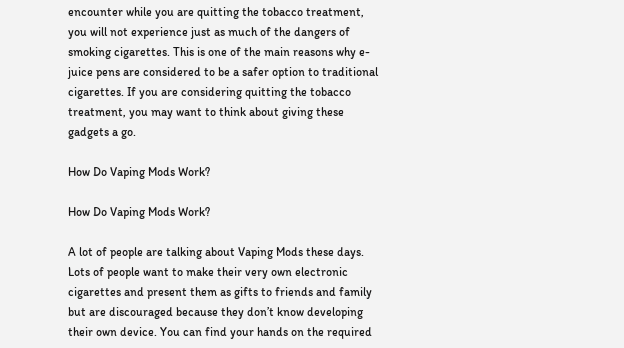encounter while you are quitting the tobacco treatment, you will not experience just as much of the dangers of smoking cigarettes. This is one of the main reasons why e-juice pens are considered to be a safer option to traditional cigarettes. If you are considering quitting the tobacco treatment, you may want to think about giving these gadgets a go.

How Do Vaping Mods Work?

How Do Vaping Mods Work?

A lot of people are talking about Vaping Mods these days. Lots of people want to make their very own electronic cigarettes and present them as gifts to friends and family but are discouraged because they don’t know developing their own device. You can find your hands on the required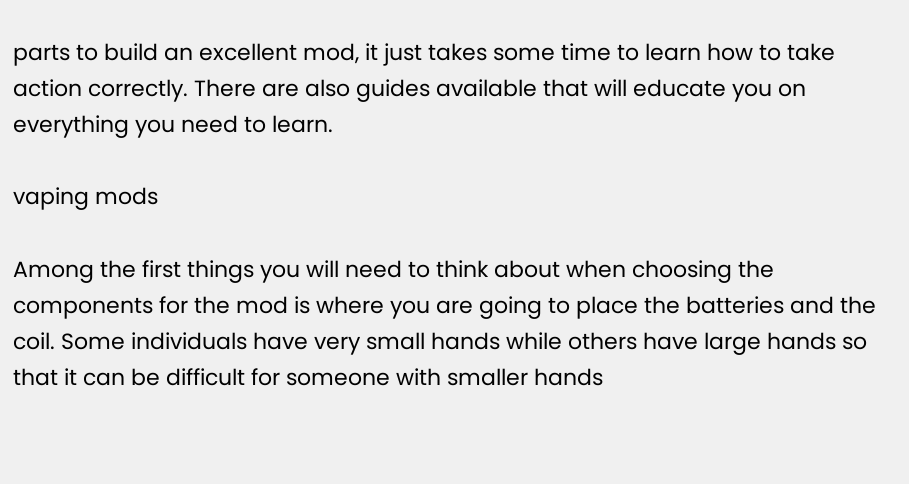parts to build an excellent mod, it just takes some time to learn how to take action correctly. There are also guides available that will educate you on everything you need to learn.

vaping mods

Among the first things you will need to think about when choosing the components for the mod is where you are going to place the batteries and the coil. Some individuals have very small hands while others have large hands so that it can be difficult for someone with smaller hands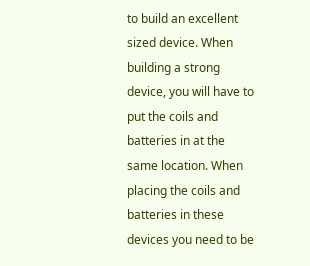to build an excellent sized device. When building a strong device, you will have to put the coils and batteries in at the same location. When placing the coils and batteries in these devices you need to be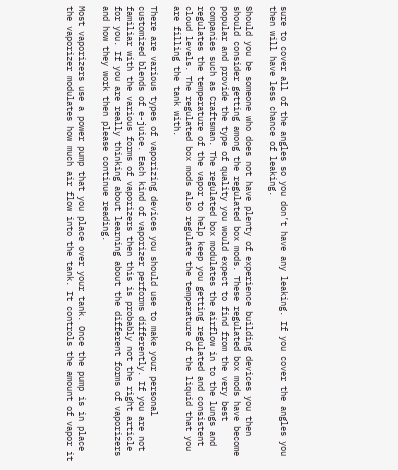sure to cover all of the angles so you don’t have any leaking. If you cover the angles you then will have less chance of leaking.

Should you be someone who does not have plenty of experience building devices you then should consider getting among the regulated box mods. These regulated box mods have become popular and provide the type of quality you would expect to find from the very best companies such as Craftsman. The regulated box modulates the airflow in to the lungs and regulates the temperature of the vapor to help keep you getting regulated and consistent cloud levels. The regulated box mods also regulate the temperature of the liquid that you are filling the tank with.

There are various types of vaporizing devices you should use to make your personal customized blends of e-juice. Each kind of vaporizer performs differently. If you are not familiar with the various forms of vaporizers then this is probably not the right article for you. If you are really thinking about learning about the different forms of vaporizers and how they work then please continue reading.

Most vaporizers use a power pump that you place over your tank. Once the pump is in place the vaporizer modulates how much air flow into the tank. It controls the amount of vapor it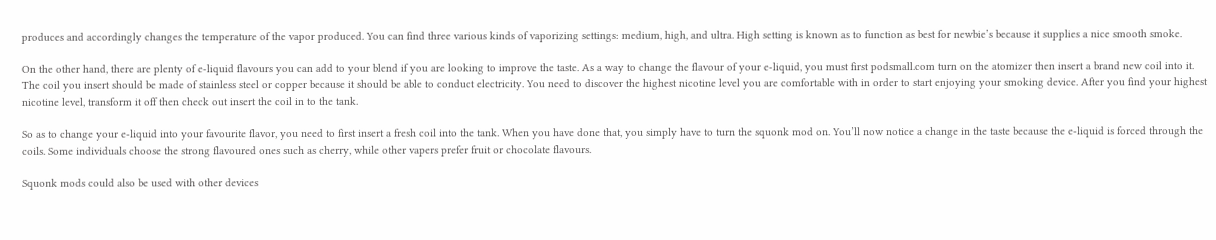produces and accordingly changes the temperature of the vapor produced. You can find three various kinds of vaporizing settings: medium, high, and ultra. High setting is known as to function as best for newbie’s because it supplies a nice smooth smoke.

On the other hand, there are plenty of e-liquid flavours you can add to your blend if you are looking to improve the taste. As a way to change the flavour of your e-liquid, you must first podsmall.com turn on the atomizer then insert a brand new coil into it. The coil you insert should be made of stainless steel or copper because it should be able to conduct electricity. You need to discover the highest nicotine level you are comfortable with in order to start enjoying your smoking device. After you find your highest nicotine level, transform it off then check out insert the coil in to the tank.

So as to change your e-liquid into your favourite flavor, you need to first insert a fresh coil into the tank. When you have done that, you simply have to turn the squonk mod on. You’ll now notice a change in the taste because the e-liquid is forced through the coils. Some individuals choose the strong flavoured ones such as cherry, while other vapers prefer fruit or chocolate flavours.

Squonk mods could also be used with other devices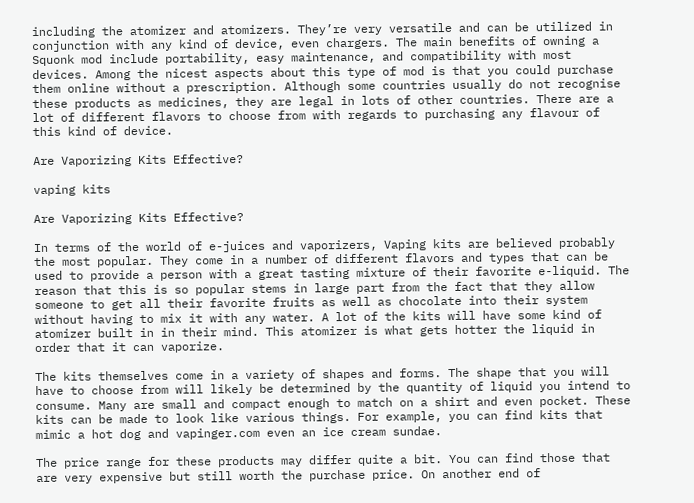including the atomizer and atomizers. They’re very versatile and can be utilized in conjunction with any kind of device, even chargers. The main benefits of owning a Squonk mod include portability, easy maintenance, and compatibility with most devices. Among the nicest aspects about this type of mod is that you could purchase them online without a prescription. Although some countries usually do not recognise these products as medicines, they are legal in lots of other countries. There are a lot of different flavors to choose from with regards to purchasing any flavour of this kind of device.

Are Vaporizing Kits Effective?

vaping kits

Are Vaporizing Kits Effective?

In terms of the world of e-juices and vaporizers, Vaping kits are believed probably the most popular. They come in a number of different flavors and types that can be used to provide a person with a great tasting mixture of their favorite e-liquid. The reason that this is so popular stems in large part from the fact that they allow someone to get all their favorite fruits as well as chocolate into their system without having to mix it with any water. A lot of the kits will have some kind of atomizer built in in their mind. This atomizer is what gets hotter the liquid in order that it can vaporize.

The kits themselves come in a variety of shapes and forms. The shape that you will have to choose from will likely be determined by the quantity of liquid you intend to consume. Many are small and compact enough to match on a shirt and even pocket. These kits can be made to look like various things. For example, you can find kits that mimic a hot dog and vapinger.com even an ice cream sundae.

The price range for these products may differ quite a bit. You can find those that are very expensive but still worth the purchase price. On another end of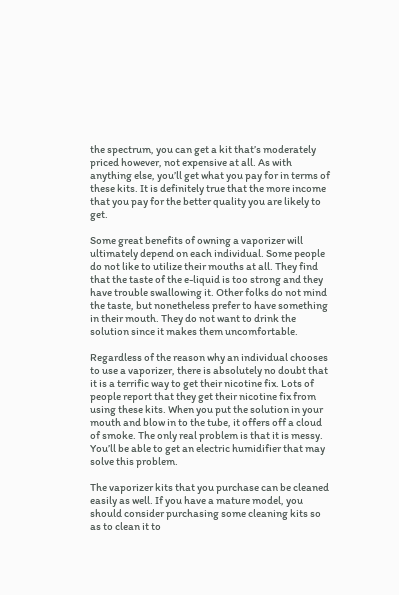the spectrum, you can get a kit that’s moderately priced however, not expensive at all. As with anything else, you’ll get what you pay for in terms of these kits. It is definitely true that the more income that you pay for the better quality you are likely to get.

Some great benefits of owning a vaporizer will ultimately depend on each individual. Some people do not like to utilize their mouths at all. They find that the taste of the e-liquid is too strong and they have trouble swallowing it. Other folks do not mind the taste, but nonetheless prefer to have something in their mouth. They do not want to drink the solution since it makes them uncomfortable.

Regardless of the reason why an individual chooses to use a vaporizer, there is absolutely no doubt that it is a terrific way to get their nicotine fix. Lots of people report that they get their nicotine fix from using these kits. When you put the solution in your mouth and blow in to the tube, it offers off a cloud of smoke. The only real problem is that it is messy. You’ll be able to get an electric humidifier that may solve this problem.

The vaporizer kits that you purchase can be cleaned easily as well. If you have a mature model, you should consider purchasing some cleaning kits so as to clean it to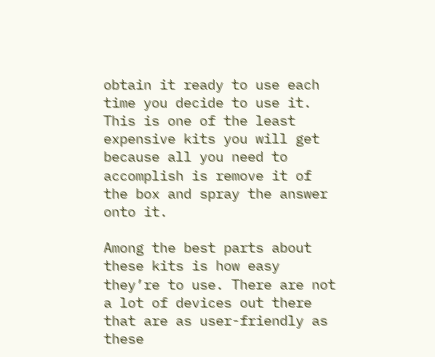obtain it ready to use each time you decide to use it. This is one of the least expensive kits you will get because all you need to accomplish is remove it of the box and spray the answer onto it.

Among the best parts about these kits is how easy they’re to use. There are not a lot of devices out there that are as user-friendly as these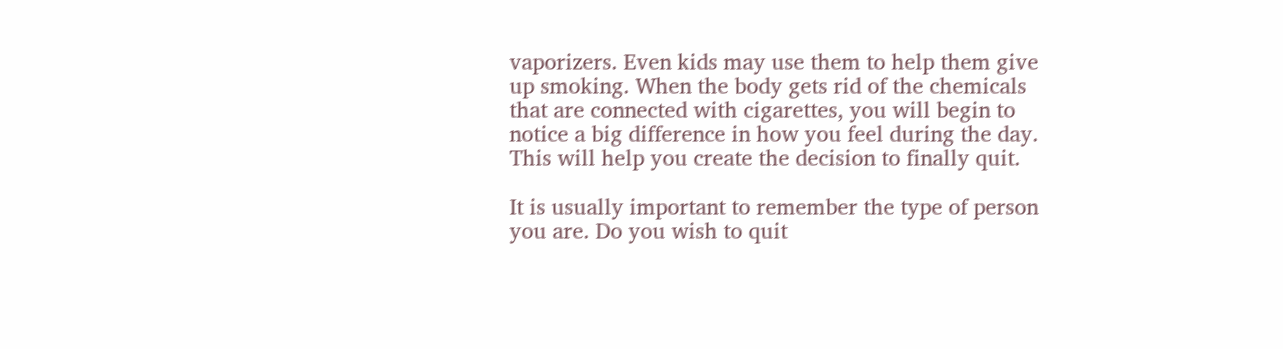vaporizers. Even kids may use them to help them give up smoking. When the body gets rid of the chemicals that are connected with cigarettes, you will begin to notice a big difference in how you feel during the day. This will help you create the decision to finally quit.

It is usually important to remember the type of person you are. Do you wish to quit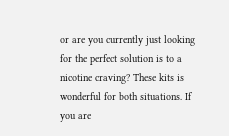or are you currently just looking for the perfect solution is to a nicotine craving? These kits is wonderful for both situations. If you are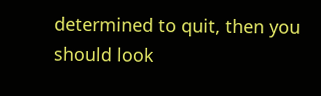determined to quit, then you should look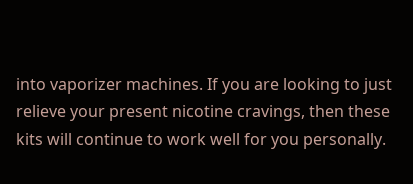into vaporizer machines. If you are looking to just relieve your present nicotine cravings, then these kits will continue to work well for you personally.